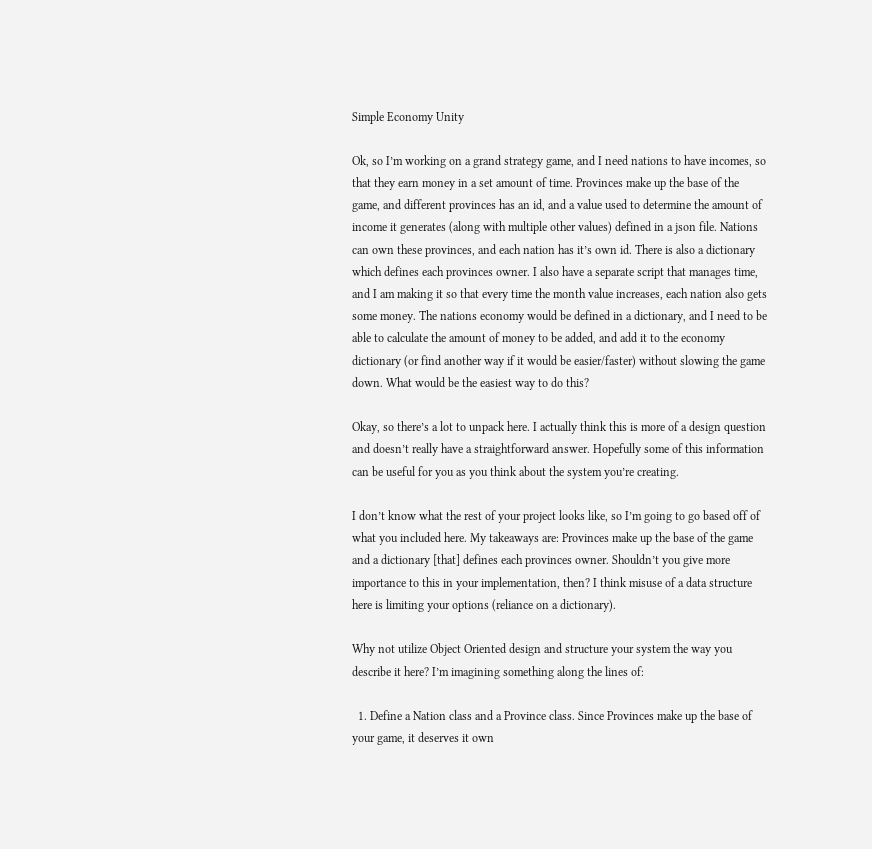Simple Economy Unity

Ok, so I’m working on a grand strategy game, and I need nations to have incomes, so that they earn money in a set amount of time. Provinces make up the base of the game, and different provinces has an id, and a value used to determine the amount of income it generates (along with multiple other values) defined in a json file. Nations can own these provinces, and each nation has it’s own id. There is also a dictionary which defines each provinces owner. I also have a separate script that manages time, and I am making it so that every time the month value increases, each nation also gets some money. The nations economy would be defined in a dictionary, and I need to be able to calculate the amount of money to be added, and add it to the economy dictionary (or find another way if it would be easier/faster) without slowing the game down. What would be the easiest way to do this?

Okay, so there’s a lot to unpack here. I actually think this is more of a design question and doesn’t really have a straightforward answer. Hopefully some of this information can be useful for you as you think about the system you’re creating.

I don’t know what the rest of your project looks like, so I’m going to go based off of what you included here. My takeaways are: Provinces make up the base of the game and a dictionary [that] defines each provinces owner. Shouldn’t you give more importance to this in your implementation, then? I think misuse of a data structure here is limiting your options (reliance on a dictionary).

Why not utilize Object Oriented design and structure your system the way you describe it here? I’m imagining something along the lines of:

  1. Define a Nation class and a Province class. Since Provinces make up the base of your game, it deserves it own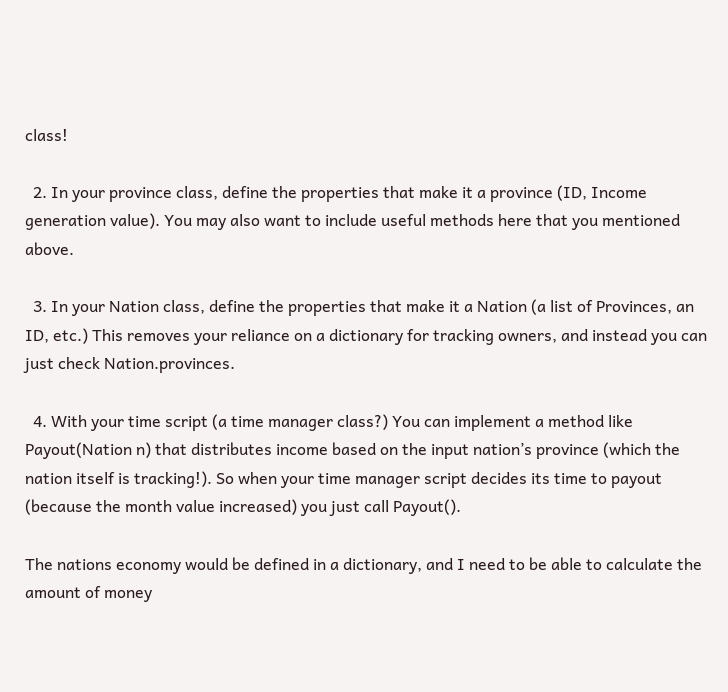class!

  2. In your province class, define the properties that make it a province (ID, Income generation value). You may also want to include useful methods here that you mentioned above.

  3. In your Nation class, define the properties that make it a Nation (a list of Provinces, an ID, etc.) This removes your reliance on a dictionary for tracking owners, and instead you can just check Nation.provinces.

  4. With your time script (a time manager class?) You can implement a method like Payout(Nation n) that distributes income based on the input nation’s province (which the nation itself is tracking!). So when your time manager script decides its time to payout (because the month value increased) you just call Payout().

The nations economy would be defined in a dictionary, and I need to be able to calculate the amount of money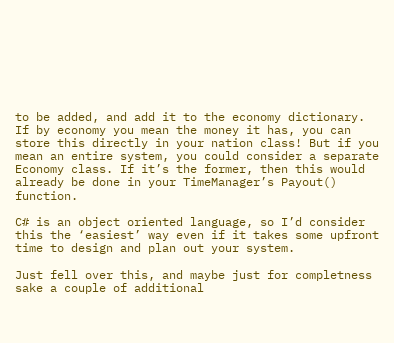to be added, and add it to the economy dictionary.
If by economy you mean the money it has, you can store this directly in your nation class! But if you mean an entire system, you could consider a separate Economy class. If it’s the former, then this would already be done in your TimeManager’s Payout() function.

C# is an object oriented language, so I’d consider this the ‘easiest’ way even if it takes some upfront time to design and plan out your system.

Just fell over this, and maybe just for completness sake a couple of additional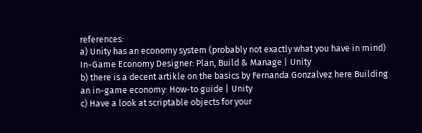references:
a) Unity has an economy system (probably not exactly what you have in mind) In-Game Economy Designer: Plan, Build & Manage | Unity
b) there is a decent artikle on the basics by Fernanda Gonzalvez here Building an in-game economy: How-to guide | Unity
c) Have a look at scriptable objects for your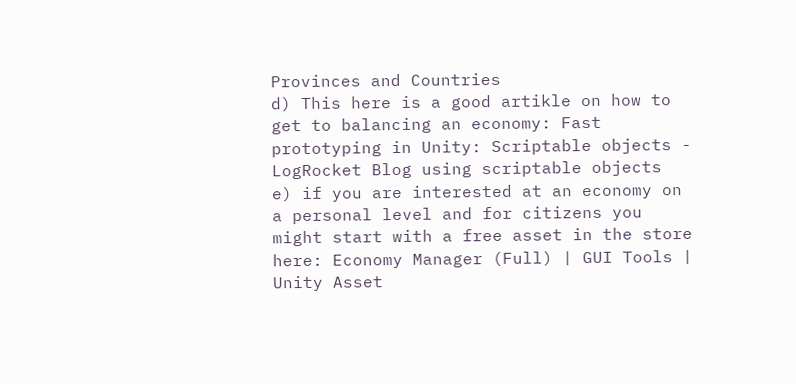Provinces and Countries
d) This here is a good artikle on how to get to balancing an economy: Fast prototyping in Unity: Scriptable objects - LogRocket Blog using scriptable objects
e) if you are interested at an economy on a personal level and for citizens you might start with a free asset in the store here: Economy Manager (Full) | GUI Tools | Unity Asset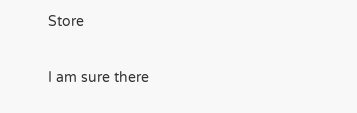Store

I am sure there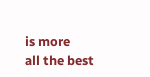is more
all the best